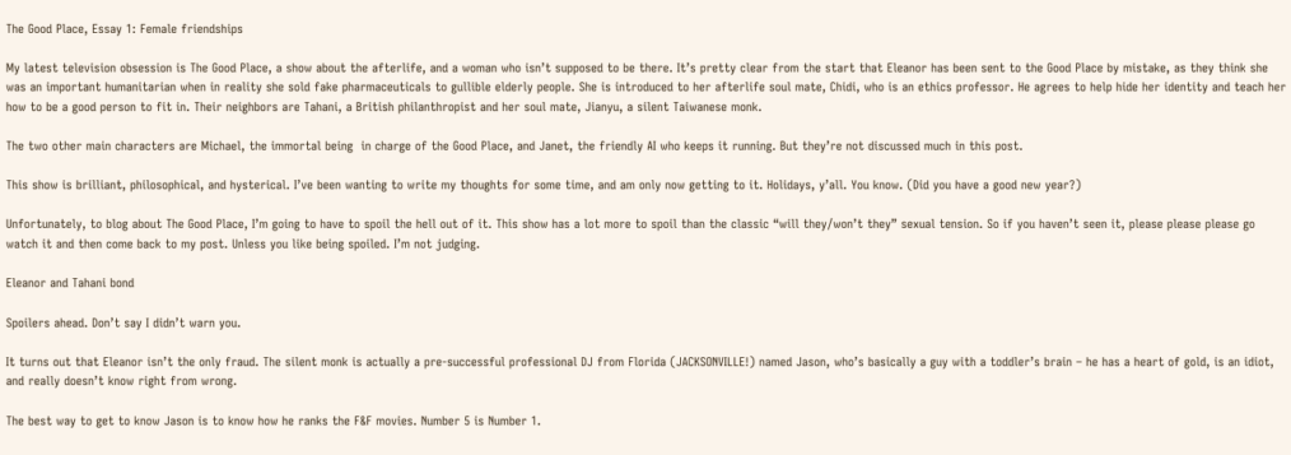The Good Place, Essay 1: Female friendships

My latest television obsession is The Good Place, a show about the afterlife, and a woman who isn’t supposed to be there. It’s pretty clear from the start that Eleanor has been sent to the Good Place by mistake, as they think she was an important humanitarian when in reality she sold fake pharmaceuticals to gullible elderly people. She is introduced to her afterlife soul mate, Chidi, who is an ethics professor. He agrees to help hide her identity and teach her how to be a good person to fit in. Their neighbors are Tahani, a British philanthropist and her soul mate, Jianyu, a silent Taiwanese monk.

The two other main characters are Michael, the immortal being  in charge of the Good Place, and Janet, the friendly AI who keeps it running. But they’re not discussed much in this post.

This show is brilliant, philosophical, and hysterical. I’ve been wanting to write my thoughts for some time, and am only now getting to it. Holidays, y’all. You know. (Did you have a good new year?)

Unfortunately, to blog about The Good Place, I’m going to have to spoil the hell out of it. This show has a lot more to spoil than the classic “will they/won’t they” sexual tension. So if you haven’t seen it, please please please go watch it and then come back to my post. Unless you like being spoiled. I’m not judging.

Eleanor and Tahani bond

Spoilers ahead. Don’t say I didn’t warn you.

It turns out that Eleanor isn’t the only fraud. The silent monk is actually a pre-successful professional DJ from Florida (JACKSONVILLE!) named Jason, who’s basically a guy with a toddler’s brain – he has a heart of gold, is an idiot, and really doesn’t know right from wrong.

The best way to get to know Jason is to know how he ranks the F&F movies. Number 5 is Number 1.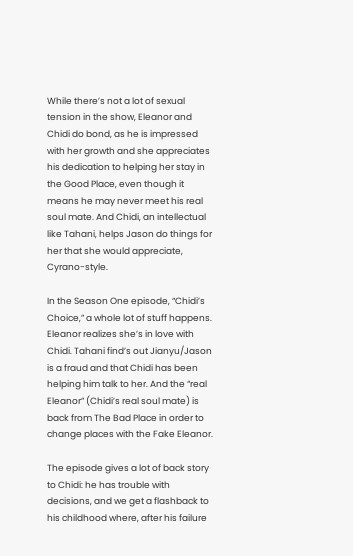While there’s not a lot of sexual tension in the show, Eleanor and Chidi do bond, as he is impressed with her growth and she appreciates his dedication to helping her stay in the Good Place, even though it means he may never meet his real soul mate. And Chidi, an intellectual like Tahani, helps Jason do things for her that she would appreciate, Cyrano-style.

In the Season One episode, “Chidi’s Choice,” a whole lot of stuff happens. Eleanor realizes she’s in love with Chidi. Tahani find’s out Jianyu/Jason is a fraud and that Chidi has been helping him talk to her. And the “real Eleanor” (Chidi’s real soul mate) is back from The Bad Place in order to change places with the Fake Eleanor.

The episode gives a lot of back story to Chidi: he has trouble with decisions, and we get a flashback to his childhood where, after his failure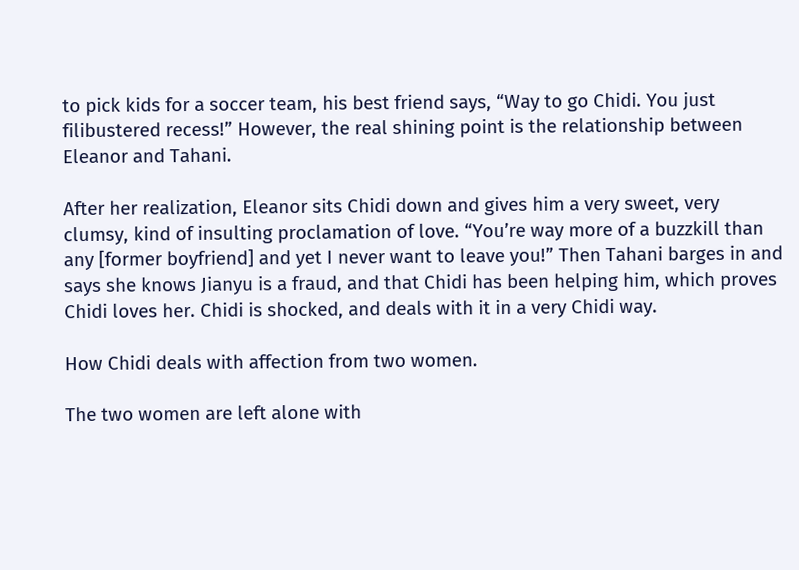to pick kids for a soccer team, his best friend says, “Way to go Chidi. You just filibustered recess!” However, the real shining point is the relationship between Eleanor and Tahani.

After her realization, Eleanor sits Chidi down and gives him a very sweet, very clumsy, kind of insulting proclamation of love. “You’re way more of a buzzkill than any [former boyfriend] and yet I never want to leave you!” Then Tahani barges in and says she knows Jianyu is a fraud, and that Chidi has been helping him, which proves Chidi loves her. Chidi is shocked, and deals with it in a very Chidi way.

How Chidi deals with affection from two women.

The two women are left alone with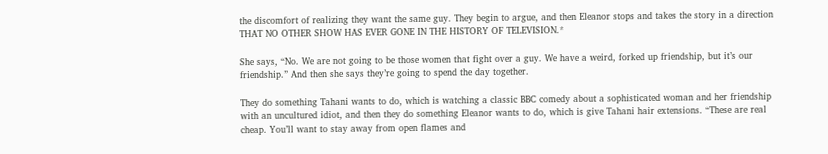the discomfort of realizing they want the same guy. They begin to argue, and then Eleanor stops and takes the story in a direction THAT NO OTHER SHOW HAS EVER GONE IN THE HISTORY OF TELEVISION.*

She says, “No. We are not going to be those women that fight over a guy. We have a weird, forked up friendship, but it’s our friendship.” And then she says they’re going to spend the day together.

They do something Tahani wants to do, which is watching a classic BBC comedy about a sophisticated woman and her friendship with an uncultured idiot, and then they do something Eleanor wants to do, which is give Tahani hair extensions. “These are real cheap. You’ll want to stay away from open flames and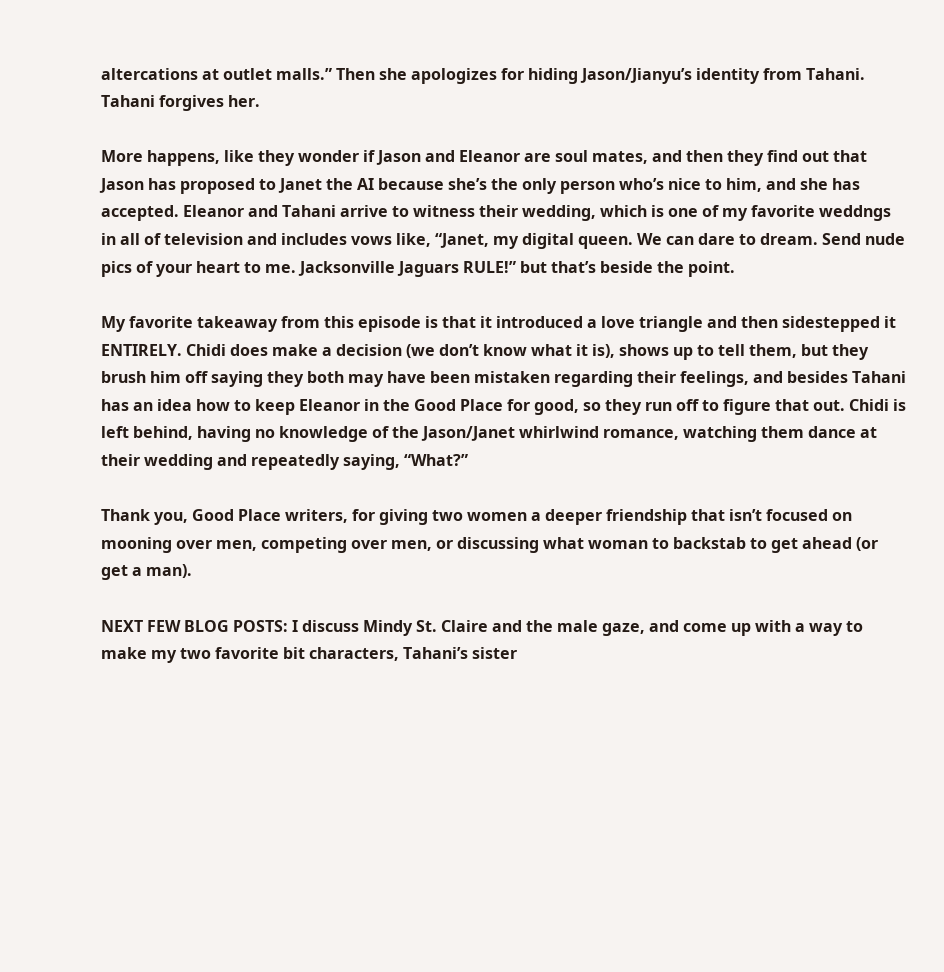altercations at outlet malls.” Then she apologizes for hiding Jason/Jianyu’s identity from Tahani. Tahani forgives her.

More happens, like they wonder if Jason and Eleanor are soul mates, and then they find out that Jason has proposed to Janet the AI because she’s the only person who’s nice to him, and she has accepted. Eleanor and Tahani arrive to witness their wedding, which is one of my favorite weddngs in all of television and includes vows like, “Janet, my digital queen. We can dare to dream. Send nude pics of your heart to me. Jacksonville Jaguars RULE!” but that’s beside the point.

My favorite takeaway from this episode is that it introduced a love triangle and then sidestepped it ENTIRELY. Chidi does make a decision (we don’t know what it is), shows up to tell them, but they brush him off saying they both may have been mistaken regarding their feelings, and besides Tahani has an idea how to keep Eleanor in the Good Place for good, so they run off to figure that out. Chidi is left behind, having no knowledge of the Jason/Janet whirlwind romance, watching them dance at their wedding and repeatedly saying, “What?”

Thank you, Good Place writers, for giving two women a deeper friendship that isn’t focused on mooning over men, competing over men, or discussing what woman to backstab to get ahead (or get a man).

NEXT FEW BLOG POSTS: I discuss Mindy St. Claire and the male gaze, and come up with a way to make my two favorite bit characters, Tahani’s sister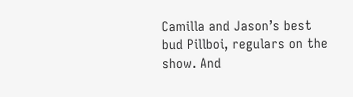Camilla and Jason’s best bud Pillboi, regulars on the show. And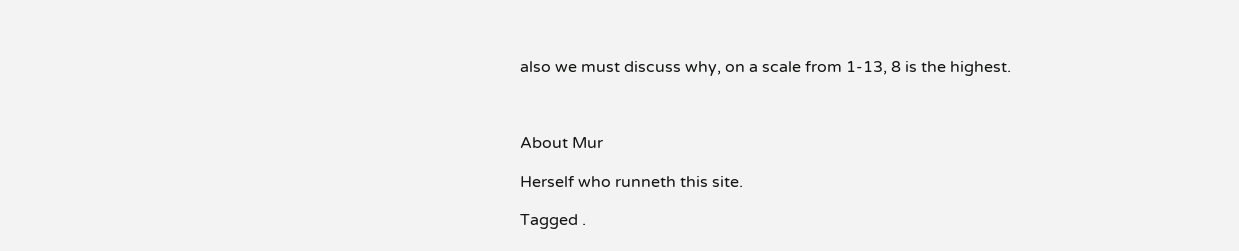also we must discuss why, on a scale from 1-13, 8 is the highest.



About Mur

Herself who runneth this site.

Tagged .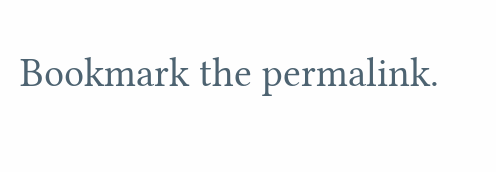Bookmark the permalink.